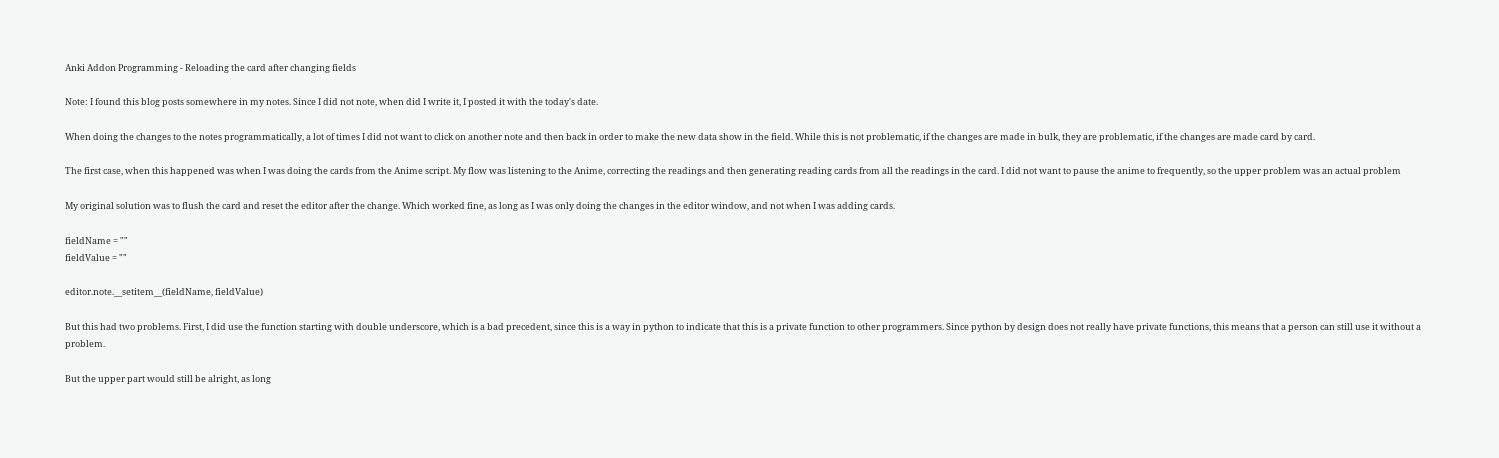Anki Addon Programming - Reloading the card after changing fields

Note: I found this blog posts somewhere in my notes. Since I did not note, when did I write it, I posted it with the today's date.

When doing the changes to the notes programmatically, a lot of times I did not want to click on another note and then back in order to make the new data show in the field. While this is not problematic, if the changes are made in bulk, they are problematic, if the changes are made card by card.

The first case, when this happened was when I was doing the cards from the Anime script. My flow was listening to the Anime, correcting the readings and then generating reading cards from all the readings in the card. I did not want to pause the anime to frequently, so the upper problem was an actual problem

My original solution was to flush the card and reset the editor after the change. Which worked fine, as long as I was only doing the changes in the editor window, and not when I was adding cards.

fieldName = ""
fieldValue = ""

editor.note.__setitem__(fieldName, fieldValue)

But this had two problems. First, I did use the function starting with double underscore, which is a bad precedent, since this is a way in python to indicate that this is a private function to other programmers. Since python by design does not really have private functions, this means that a person can still use it without a problem.

But the upper part would still be alright, as long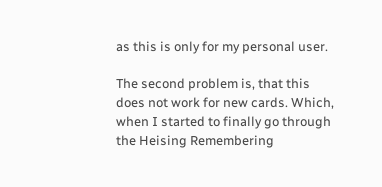as this is only for my personal user.

The second problem is, that this does not work for new cards. Which, when I started to finally go through the Heising Remembering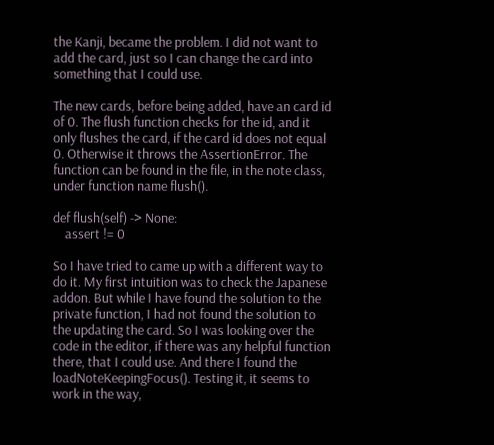the Kanji, became the problem. I did not want to add the card, just so I can change the card into something that I could use.

The new cards, before being added, have an card id of 0. The flush function checks for the id, and it only flushes the card, if the card id does not equal 0. Otherwise it throws the AssertionError. The function can be found in the file, in the note class, under function name flush().

def flush(self) -> None:
    assert != 0

So I have tried to came up with a different way to do it. My first intuition was to check the Japanese addon. But while I have found the solution to the private function, I had not found the solution to the updating the card. So I was looking over the code in the editor, if there was any helpful function there, that I could use. And there I found the loadNoteKeepingFocus(). Testing it, it seems to work in the way,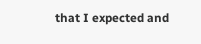that I expected and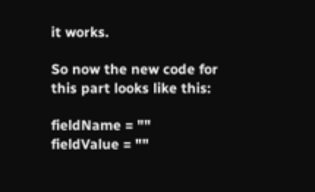it works.

So now the new code for this part looks like this:

fieldName = ""
fieldValue = ""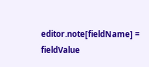editor.note[fieldName] = fieldValue